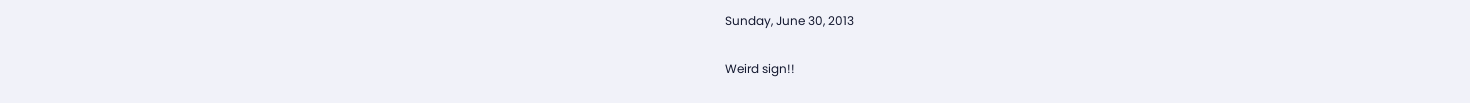Sunday, June 30, 2013

Weird sign!!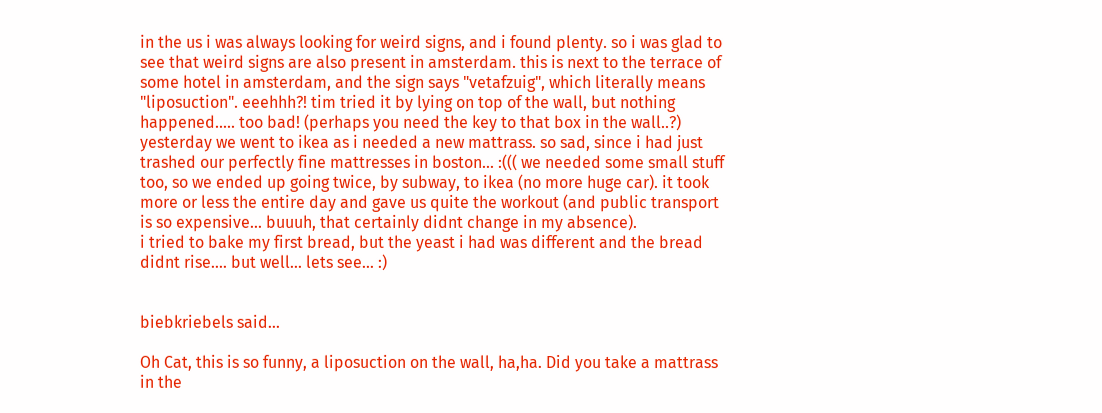in the us i was always looking for weird signs, and i found plenty. so i was glad to see that weird signs are also present in amsterdam. this is next to the terrace of some hotel in amsterdam, and the sign says "vetafzuig", which literally means "liposuction". eeehhh?! tim tried it by lying on top of the wall, but nothing happened..... too bad! (perhaps you need the key to that box in the wall..?)
yesterday we went to ikea as i needed a new mattrass. so sad, since i had just trashed our perfectly fine mattresses in boston... :((( we needed some small stuff too, so we ended up going twice, by subway, to ikea (no more huge car). it took more or less the entire day and gave us quite the workout (and public transport is so expensive... buuuh, that certainly didnt change in my absence).
i tried to bake my first bread, but the yeast i had was different and the bread didnt rise.... but well... lets see... :)


biebkriebels said...

Oh Cat, this is so funny, a liposuction on the wall, ha,ha. Did you take a mattrass in the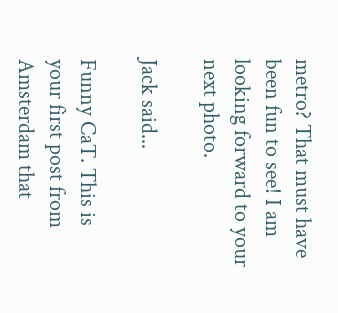metro? That must have been fun to see! I am looking forward to your next photo.

Jack said...

Funny CaT. This is your first post from Amsterdam that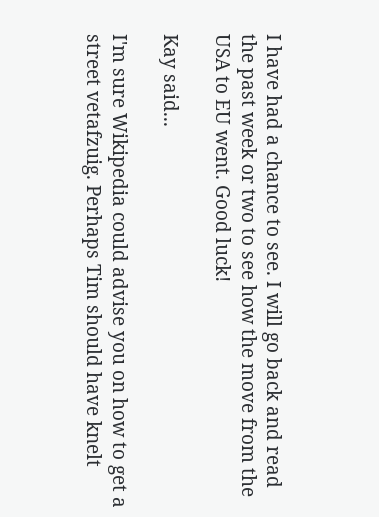I have had a chance to see. I will go back and read the past week or two to see how the move from the USA to EU went. Good luck!

Kay said...

I'm sure Wikipedia could advise you on how to get a street vetafzuig. Perhaps Tim should have knelt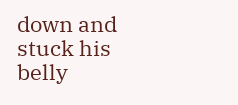down and stuck his belly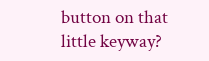button on that little keyway?